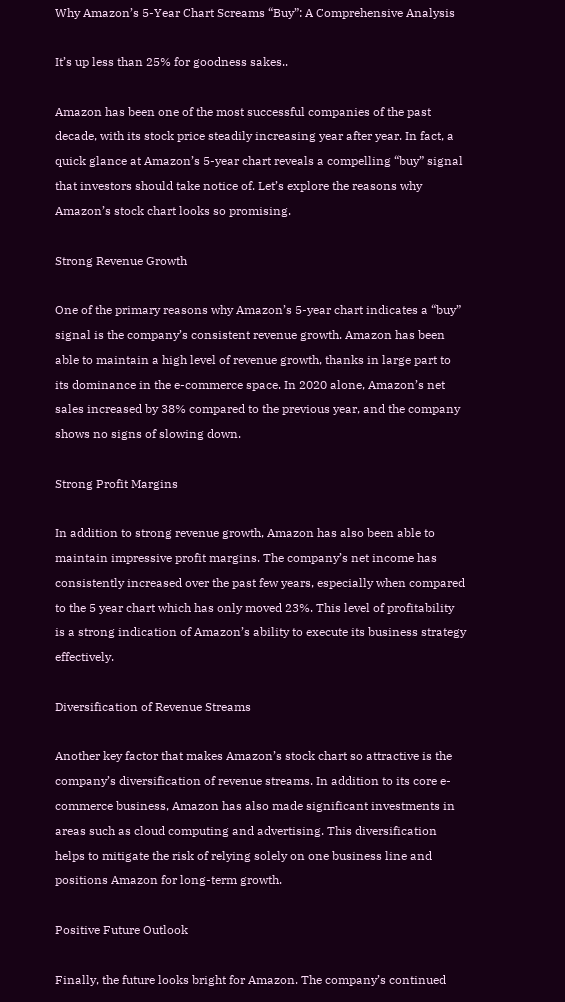Why Amazon’s 5-Year Chart Screams “Buy”: A Comprehensive Analysis

It’s up less than 25% for goodness sakes..

Amazon has been one of the most successful companies of the past decade, with its stock price steadily increasing year after year. In fact, a quick glance at Amazon’s 5-year chart reveals a compelling “buy” signal that investors should take notice of. Let’s explore the reasons why Amazon’s stock chart looks so promising.

Strong Revenue Growth

One of the primary reasons why Amazon’s 5-year chart indicates a “buy” signal is the company’s consistent revenue growth. Amazon has been able to maintain a high level of revenue growth, thanks in large part to its dominance in the e-commerce space. In 2020 alone, Amazon’s net sales increased by 38% compared to the previous year, and the company shows no signs of slowing down.

Strong Profit Margins

In addition to strong revenue growth, Amazon has also been able to maintain impressive profit margins. The company’s net income has consistently increased over the past few years, especially when compared to the 5 year chart which has only moved 23%. This level of profitability is a strong indication of Amazon’s ability to execute its business strategy effectively.

Diversification of Revenue Streams

Another key factor that makes Amazon’s stock chart so attractive is the company’s diversification of revenue streams. In addition to its core e-commerce business, Amazon has also made significant investments in areas such as cloud computing and advertising. This diversification helps to mitigate the risk of relying solely on one business line and positions Amazon for long-term growth.

Positive Future Outlook

Finally, the future looks bright for Amazon. The company’s continued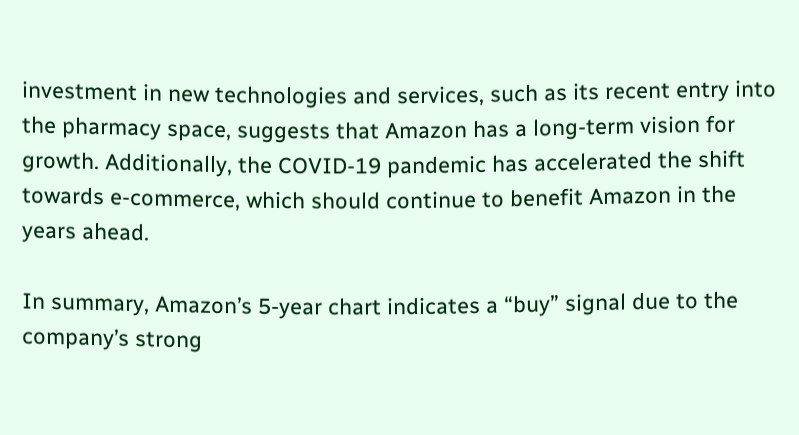investment in new technologies and services, such as its recent entry into the pharmacy space, suggests that Amazon has a long-term vision for growth. Additionally, the COVID-19 pandemic has accelerated the shift towards e-commerce, which should continue to benefit Amazon in the years ahead.

In summary, Amazon’s 5-year chart indicates a “buy” signal due to the company’s strong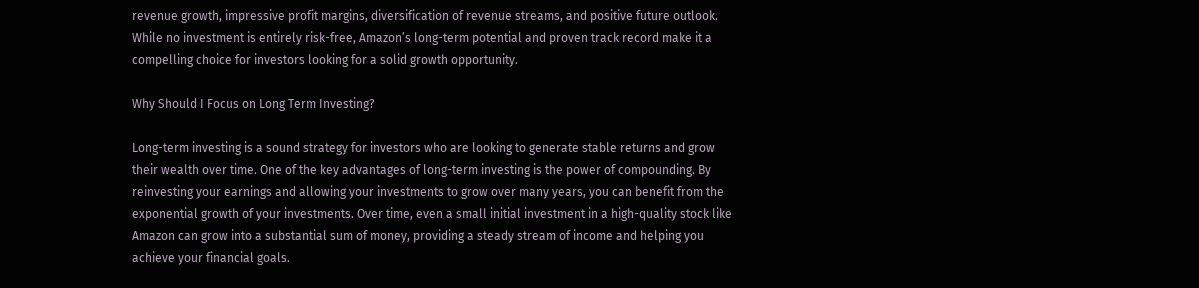revenue growth, impressive profit margins, diversification of revenue streams, and positive future outlook. While no investment is entirely risk-free, Amazon’s long-term potential and proven track record make it a compelling choice for investors looking for a solid growth opportunity.

Why Should I Focus on Long Term Investing?

Long-term investing is a sound strategy for investors who are looking to generate stable returns and grow their wealth over time. One of the key advantages of long-term investing is the power of compounding. By reinvesting your earnings and allowing your investments to grow over many years, you can benefit from the exponential growth of your investments. Over time, even a small initial investment in a high-quality stock like Amazon can grow into a substantial sum of money, providing a steady stream of income and helping you achieve your financial goals.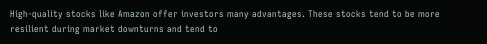High-quality stocks like Amazon offer investors many advantages. These stocks tend to be more resilient during market downturns and tend to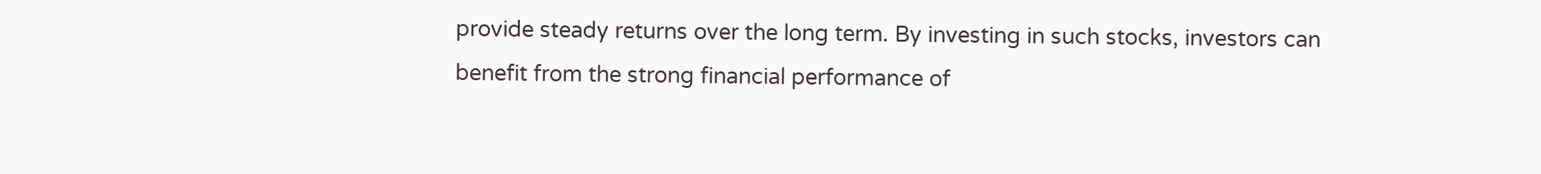provide steady returns over the long term. By investing in such stocks, investors can benefit from the strong financial performance of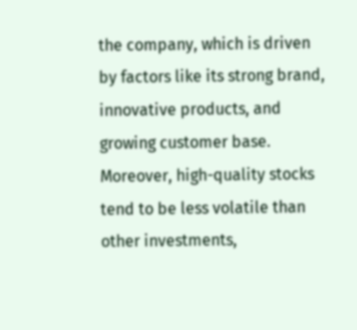the company, which is driven by factors like its strong brand, innovative products, and growing customer base. Moreover, high-quality stocks tend to be less volatile than other investments,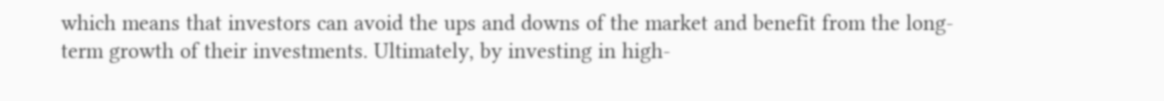which means that investors can avoid the ups and downs of the market and benefit from the long-term growth of their investments. Ultimately, by investing in high-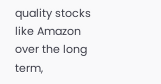quality stocks like Amazon over the long term,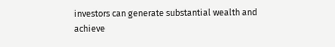investors can generate substantial wealth and achieve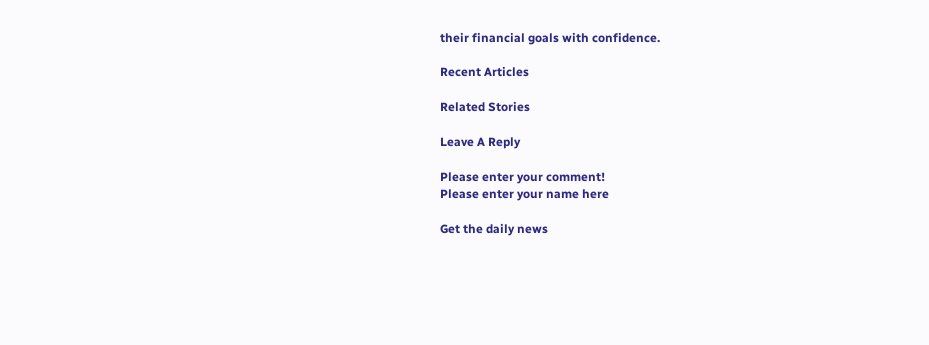their financial goals with confidence.

Recent Articles

Related Stories

Leave A Reply

Please enter your comment!
Please enter your name here

Get the daily news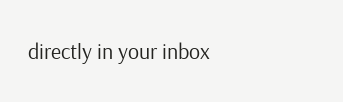directly in your inbox